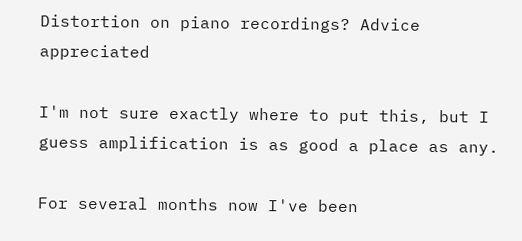Distortion on piano recordings? Advice appreciated

I'm not sure exactly where to put this, but I guess amplification is as good a place as any.

For several months now I've been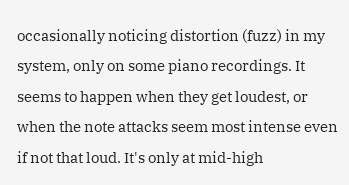occasionally noticing distortion (fuzz) in my system, only on some piano recordings. It seems to happen when they get loudest, or when the note attacks seem most intense even if not that loud. It's only at mid-high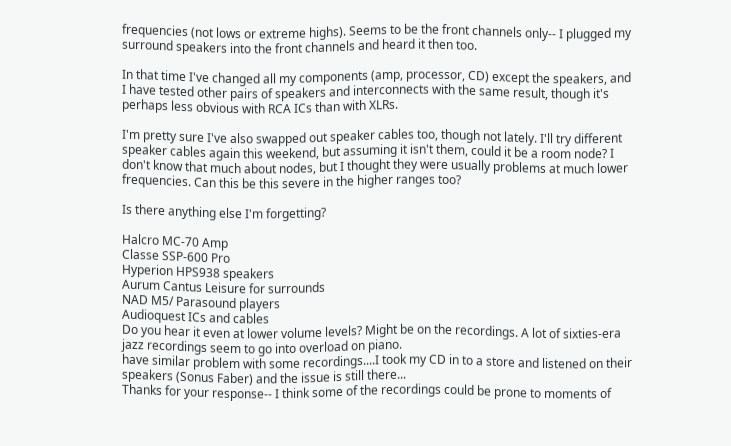frequencies (not lows or extreme highs). Seems to be the front channels only-- I plugged my surround speakers into the front channels and heard it then too.

In that time I've changed all my components (amp, processor, CD) except the speakers, and I have tested other pairs of speakers and interconnects with the same result, though it's perhaps less obvious with RCA ICs than with XLRs.

I'm pretty sure I've also swapped out speaker cables too, though not lately. I'll try different speaker cables again this weekend, but assuming it isn't them, could it be a room node? I don't know that much about nodes, but I thought they were usually problems at much lower frequencies. Can this be this severe in the higher ranges too?

Is there anything else I'm forgetting?

Halcro MC-70 Amp
Classe SSP-600 Pro
Hyperion HPS938 speakers
Aurum Cantus Leisure for surrounds
NAD M5/ Parasound players
Audioquest ICs and cables
Do you hear it even at lower volume levels? Might be on the recordings. A lot of sixties-era jazz recordings seem to go into overload on piano.
have similar problem with some recordings....I took my CD in to a store and listened on their speakers (Sonus Faber) and the issue is still there...
Thanks for your response-- I think some of the recordings could be prone to moments of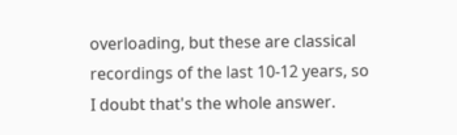overloading, but these are classical recordings of the last 10-12 years, so I doubt that's the whole answer.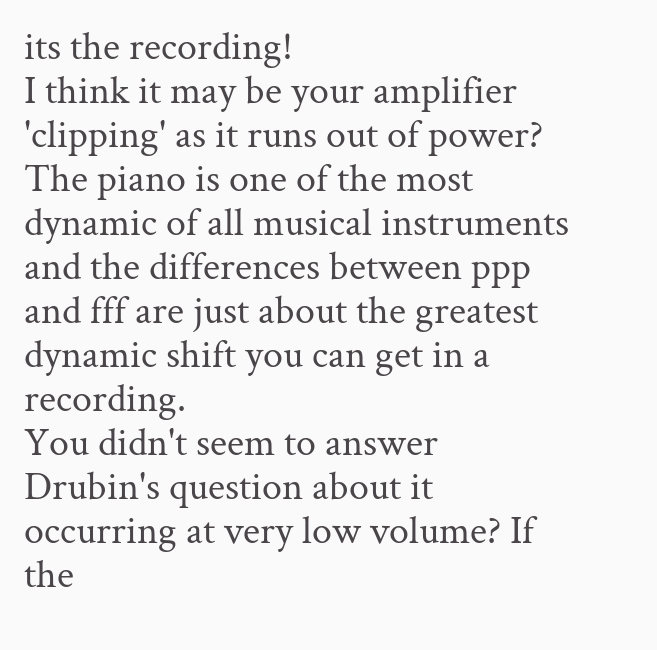its the recording!
I think it may be your amplifier 'clipping' as it runs out of power? The piano is one of the most dynamic of all musical instruments and the differences between ppp and fff are just about the greatest dynamic shift you can get in a recording.
You didn't seem to answer Drubin's question about it occurring at very low volume? If the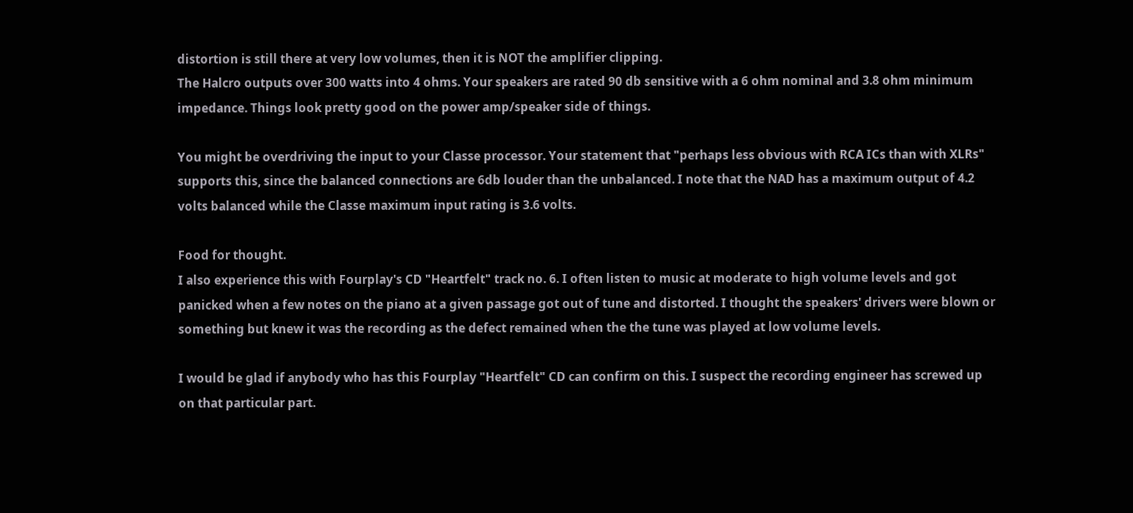distortion is still there at very low volumes, then it is NOT the amplifier clipping.
The Halcro outputs over 300 watts into 4 ohms. Your speakers are rated 90 db sensitive with a 6 ohm nominal and 3.8 ohm minimum impedance. Things look pretty good on the power amp/speaker side of things.

You might be overdriving the input to your Classe processor. Your statement that "perhaps less obvious with RCA ICs than with XLRs" supports this, since the balanced connections are 6db louder than the unbalanced. I note that the NAD has a maximum output of 4.2 volts balanced while the Classe maximum input rating is 3.6 volts.

Food for thought.
I also experience this with Fourplay's CD "Heartfelt" track no. 6. I often listen to music at moderate to high volume levels and got panicked when a few notes on the piano at a given passage got out of tune and distorted. I thought the speakers' drivers were blown or something but knew it was the recording as the defect remained when the the tune was played at low volume levels.

I would be glad if anybody who has this Fourplay "Heartfelt" CD can confirm on this. I suspect the recording engineer has screwed up on that particular part.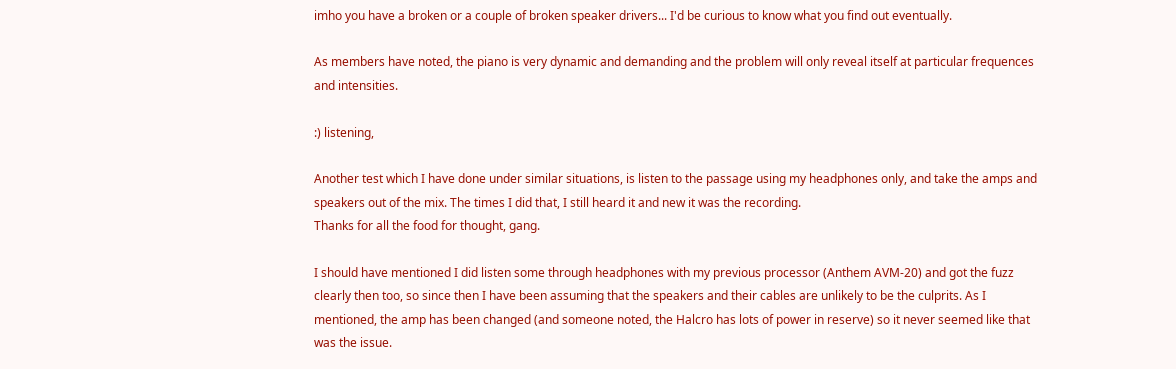imho you have a broken or a couple of broken speaker drivers... I'd be curious to know what you find out eventually.

As members have noted, the piano is very dynamic and demanding and the problem will only reveal itself at particular frequences and intensities.

:) listening,

Another test which I have done under similar situations, is listen to the passage using my headphones only, and take the amps and speakers out of the mix. The times I did that, I still heard it and new it was the recording.
Thanks for all the food for thought, gang.

I should have mentioned I did listen some through headphones with my previous processor (Anthem AVM-20) and got the fuzz clearly then too, so since then I have been assuming that the speakers and their cables are unlikely to be the culprits. As I mentioned, the amp has been changed (and someone noted, the Halcro has lots of power in reserve) so it never seemed like that was the issue.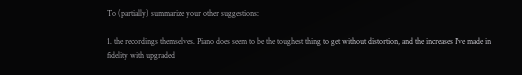To (partially) summarize your other suggestions:

1. the recordings themselves. Piano does seem to be the toughest thing to get without distortion, and the increases I've made in fidelity with upgraded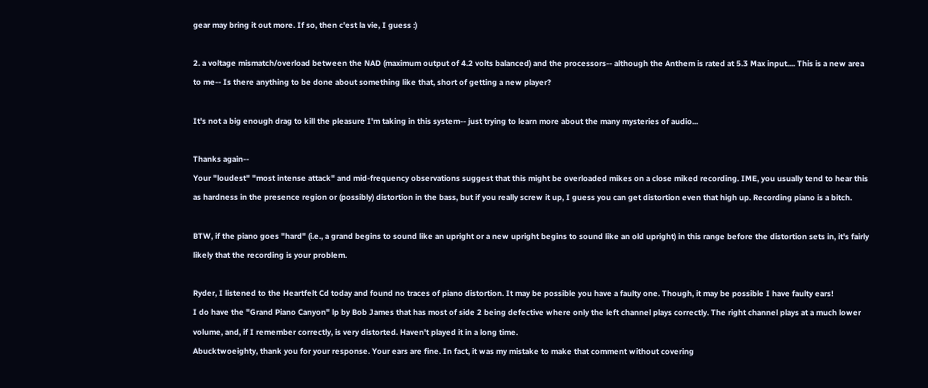gear may bring it out more. If so, then c'est la vie, I guess :)

2. a voltage mismatch/overload between the NAD (maximum output of 4.2 volts balanced) and the processors-- although the Anthem is rated at 5.3 Max input.... This is a new area to me-- Is there anything to be done about something like that, short of getting a new player?

It's not a big enough drag to kill the pleasure I'm taking in this system-- just trying to learn more about the many mysteries of audio...

Thanks again--
Your "loudest" "most intense attack" and mid-frequency observations suggest that this might be overloaded mikes on a close miked recording. IME, you usually tend to hear this as hardness in the presence region or (possibly) distortion in the bass, but if you really screw it up, I guess you can get distortion even that high up. Recording piano is a bitch.

BTW, if the piano goes "hard" (i.e., a grand begins to sound like an upright or a new upright begins to sound like an old upright) in this range before the distortion sets in, it's fairly likely that the recording is your problem.

Ryder, I listened to the Heartfelt Cd today and found no traces of piano distortion. It may be possible you have a faulty one. Though, it may be possible I have faulty ears!
I do have the "Grand Piano Canyon" lp by Bob James that has most of side 2 being defective where only the left channel plays correctly. The right channel plays at a much lower volume, and, if I remember correctly, is very distorted. Haven't played it in a long time.
Abucktwoeighty, thank you for your response. Your ears are fine. In fact, it was my mistake to make that comment without covering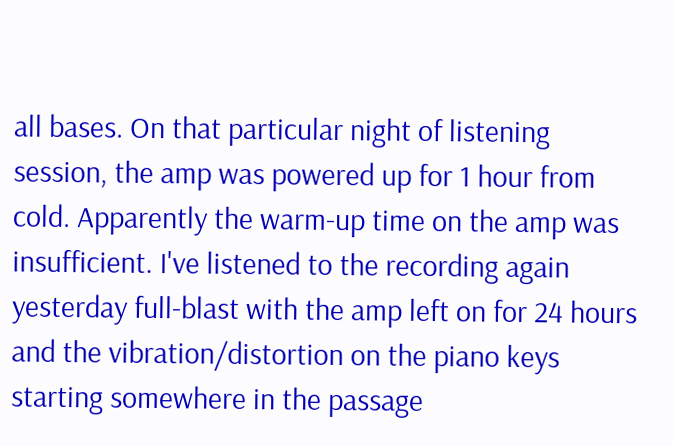all bases. On that particular night of listening session, the amp was powered up for 1 hour from cold. Apparently the warm-up time on the amp was insufficient. I've listened to the recording again yesterday full-blast with the amp left on for 24 hours and the vibration/distortion on the piano keys starting somewhere in the passage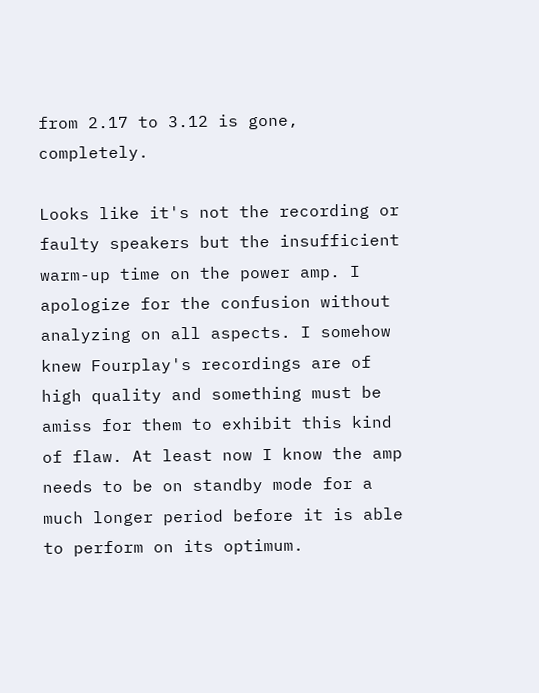from 2.17 to 3.12 is gone, completely.

Looks like it's not the recording or faulty speakers but the insufficient warm-up time on the power amp. I apologize for the confusion without analyzing on all aspects. I somehow knew Fourplay's recordings are of high quality and something must be amiss for them to exhibit this kind of flaw. At least now I know the amp needs to be on standby mode for a much longer period before it is able to perform on its optimum.